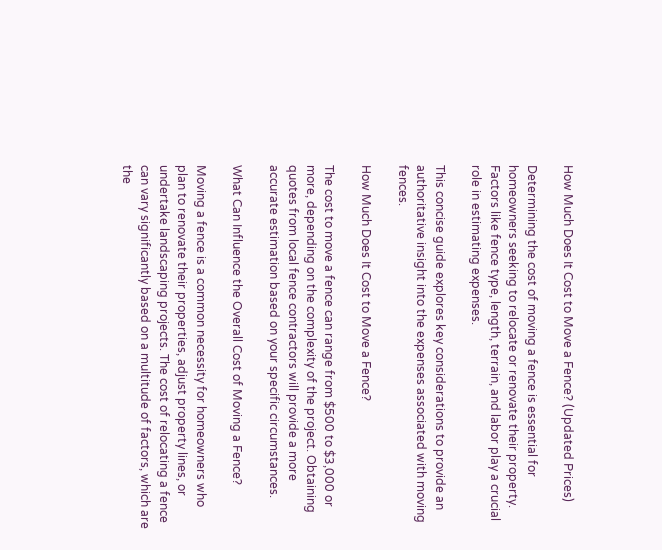How Much Does It Cost to Move a Fence? (Updated Prices)

Determining the cost of moving a fence is essential for homeowners seeking to relocate or renovate their property. Factors like fence type, length, terrain, and labor play a crucial role in estimating expenses.

This concise guide explores key considerations to provide an authoritative insight into the expenses associated with moving fences.

How Much Does It Cost to Move a Fence?

The cost to move a fence can range from $500 to $3,000 or more, depending on the complexity of the project. Obtaining quotes from local fence contractors will provide a more accurate estimation based on your specific circumstances.

What Can Influence the Overall Cost of Moving a Fence?

Moving a fence is a common necessity for homeowners who plan to renovate their properties, adjust property lines, or undertake landscaping projects. The cost of relocating a fence can vary significantly based on a multitude of factors, which are the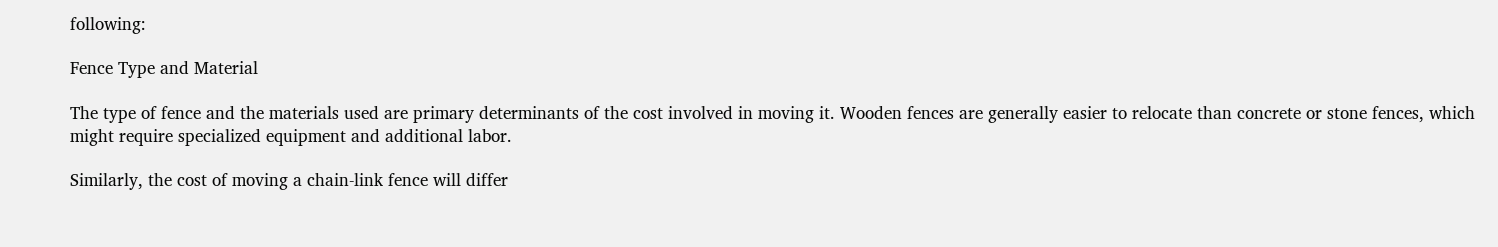following:

Fence Type and Material

The type of fence and the materials used are primary determinants of the cost involved in moving it. Wooden fences are generally easier to relocate than concrete or stone fences, which might require specialized equipment and additional labor.

Similarly, the cost of moving a chain-link fence will differ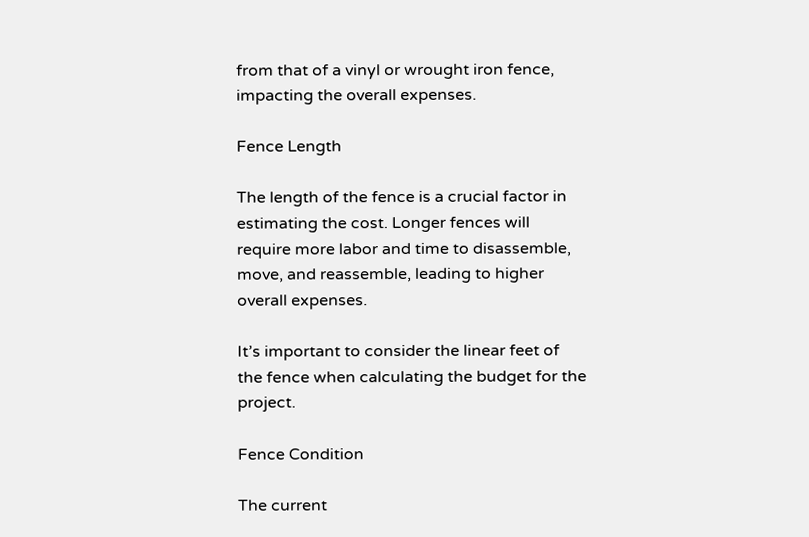from that of a vinyl or wrought iron fence, impacting the overall expenses.

Fence Length

The length of the fence is a crucial factor in estimating the cost. Longer fences will require more labor and time to disassemble, move, and reassemble, leading to higher overall expenses.

It’s important to consider the linear feet of the fence when calculating the budget for the project.

Fence Condition

The current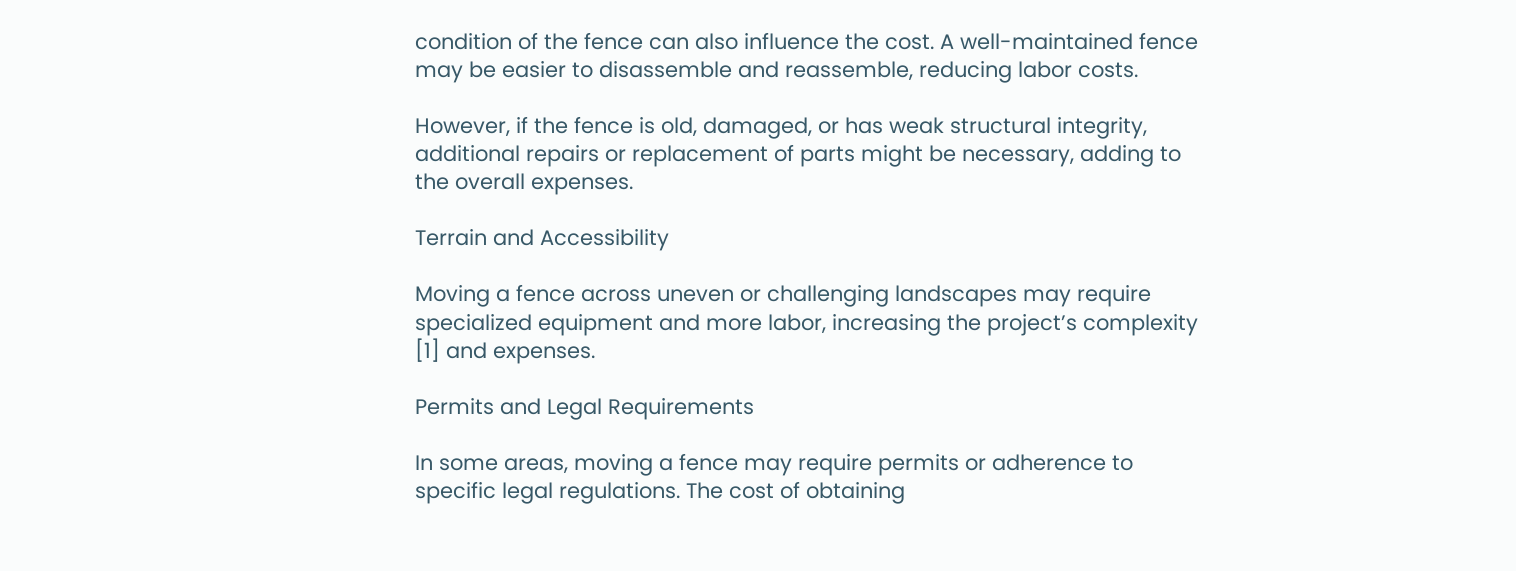condition of the fence can also influence the cost. A well-maintained fence may be easier to disassemble and reassemble, reducing labor costs.

However, if the fence is old, damaged, or has weak structural integrity, additional repairs or replacement of parts might be necessary, adding to the overall expenses.

Terrain and Accessibility

Moving a fence across uneven or challenging landscapes may require specialized equipment and more labor, increasing the project’s complexity [1] and expenses.

Permits and Legal Requirements

In some areas, moving a fence may require permits or adherence to specific legal regulations. The cost of obtaining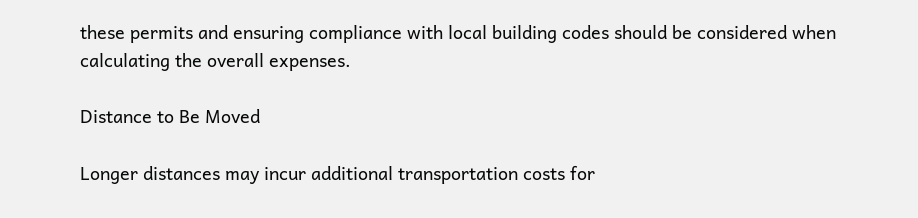these permits and ensuring compliance with local building codes should be considered when calculating the overall expenses.

Distance to Be Moved

Longer distances may incur additional transportation costs for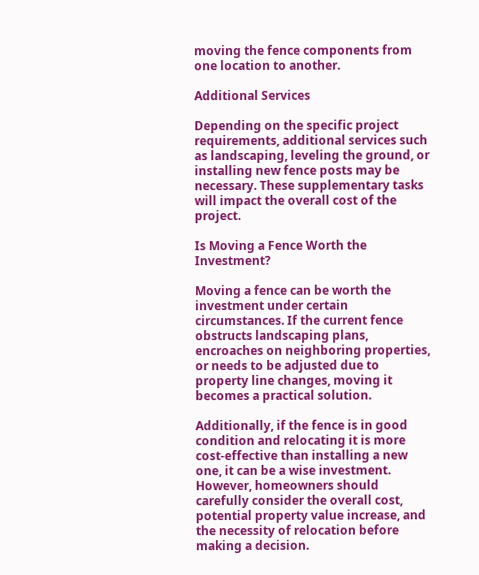moving the fence components from one location to another.

Additional Services

Depending on the specific project requirements, additional services such as landscaping, leveling the ground, or installing new fence posts may be necessary. These supplementary tasks will impact the overall cost of the project.

Is Moving a Fence Worth the Investment?

Moving a fence can be worth the investment under certain circumstances. If the current fence obstructs landscaping plans, encroaches on neighboring properties, or needs to be adjusted due to property line changes, moving it becomes a practical solution.

Additionally, if the fence is in good condition and relocating it is more cost-effective than installing a new one, it can be a wise investment. However, homeowners should carefully consider the overall cost, potential property value increase, and the necessity of relocation before making a decision.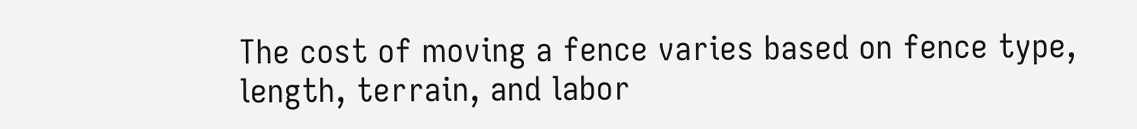The cost of moving a fence varies based on fence type, length, terrain, and labor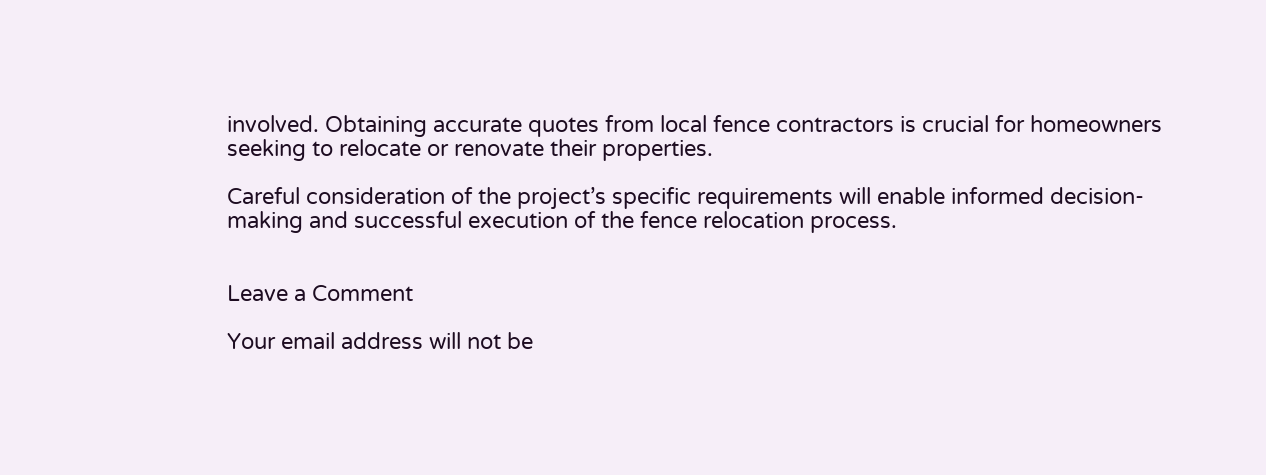involved. Obtaining accurate quotes from local fence contractors is crucial for homeowners seeking to relocate or renovate their properties.

Careful consideration of the project’s specific requirements will enable informed decision-making and successful execution of the fence relocation process.


Leave a Comment

Your email address will not be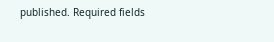published. Required fields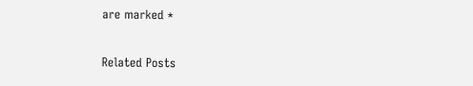are marked *

Related Posts